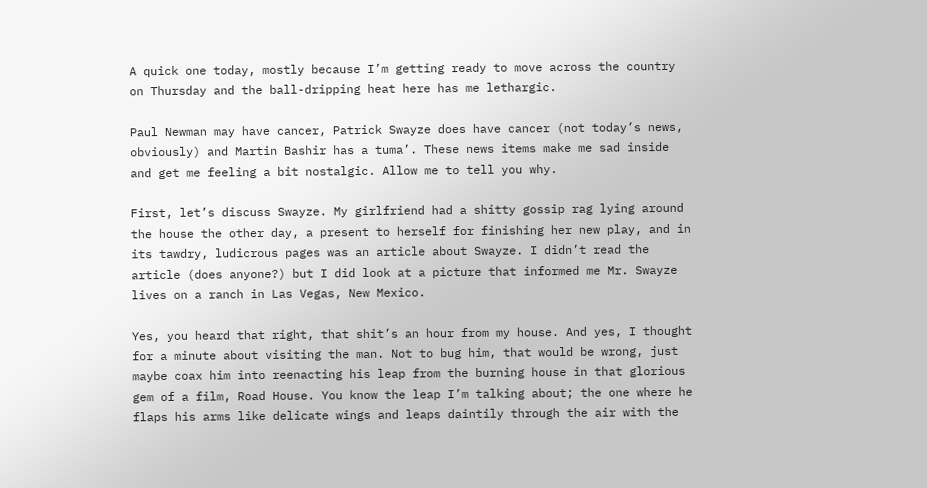A quick one today, mostly because I’m getting ready to move across the country on Thursday and the ball-dripping heat here has me lethargic.

Paul Newman may have cancer, Patrick Swayze does have cancer (not today’s news, obviously) and Martin Bashir has a tuma’. These news items make me sad inside and get me feeling a bit nostalgic. Allow me to tell you why.

First, let’s discuss Swayze. My girlfriend had a shitty gossip rag lying around the house the other day, a present to herself for finishing her new play, and in its tawdry, ludicrous pages was an article about Swayze. I didn’t read the article (does anyone?) but I did look at a picture that informed me Mr. Swayze lives on a ranch in Las Vegas, New Mexico.

Yes, you heard that right, that shit’s an hour from my house. And yes, I thought for a minute about visiting the man. Not to bug him, that would be wrong, just maybe coax him into reenacting his leap from the burning house in that glorious gem of a film, Road House. You know the leap I’m talking about; the one where he flaps his arms like delicate wings and leaps daintily through the air with the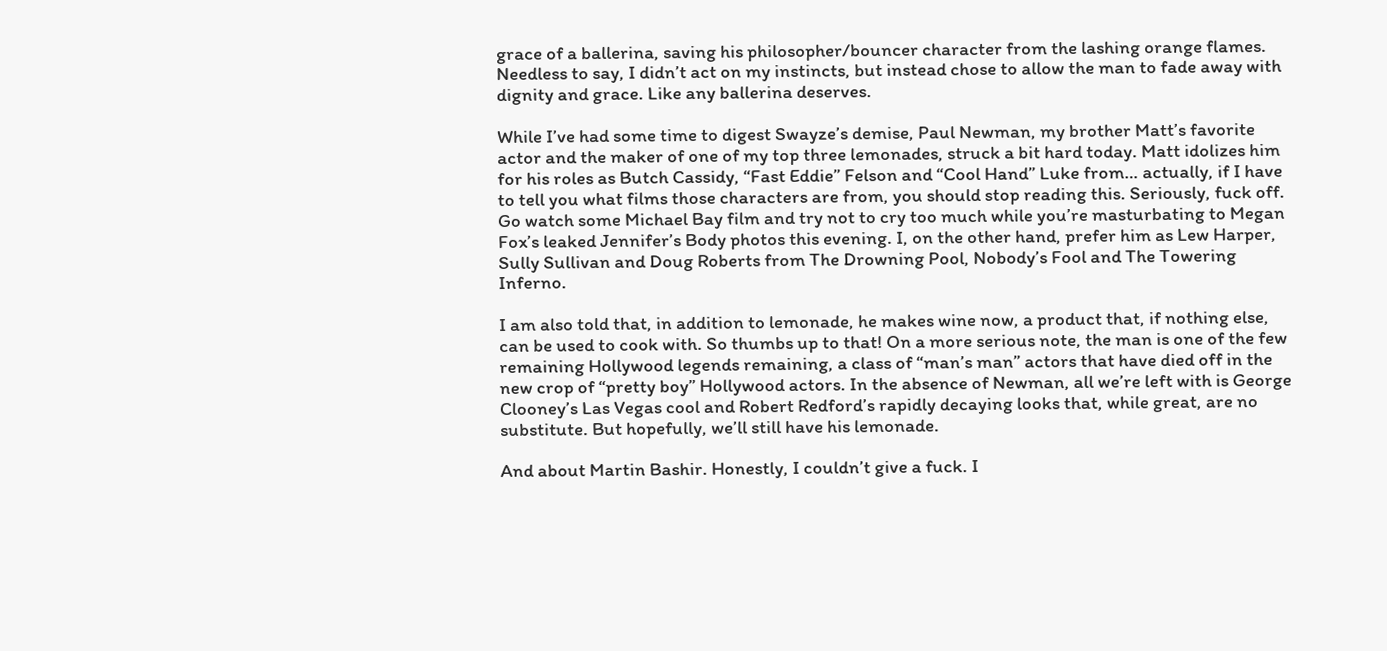grace of a ballerina, saving his philosopher/bouncer character from the lashing orange flames. Needless to say, I didn’t act on my instincts, but instead chose to allow the man to fade away with dignity and grace. Like any ballerina deserves.

While I’ve had some time to digest Swayze’s demise, Paul Newman, my brother Matt’s favorite actor and the maker of one of my top three lemonades, struck a bit hard today. Matt idolizes him for his roles as Butch Cassidy, “Fast Eddie” Felson and “Cool Hand” Luke from… actually, if I have to tell you what films those characters are from, you should stop reading this. Seriously, fuck off. Go watch some Michael Bay film and try not to cry too much while you’re masturbating to Megan Fox’s leaked Jennifer’s Body photos this evening. I, on the other hand, prefer him as Lew Harper, Sully Sullivan and Doug Roberts from The Drowning Pool, Nobody’s Fool and The Towering Inferno.

I am also told that, in addition to lemonade, he makes wine now, a product that, if nothing else, can be used to cook with. So thumbs up to that! On a more serious note, the man is one of the few remaining Hollywood legends remaining, a class of “man’s man” actors that have died off in the new crop of “pretty boy” Hollywood actors. In the absence of Newman, all we’re left with is George Clooney’s Las Vegas cool and Robert Redford’s rapidly decaying looks that, while great, are no substitute. But hopefully, we’ll still have his lemonade.

And about Martin Bashir. Honestly, I couldn’t give a fuck. I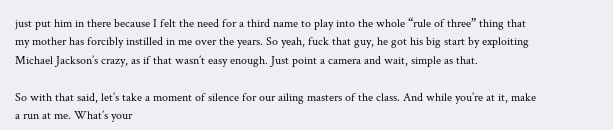just put him in there because I felt the need for a third name to play into the whole “rule of three” thing that my mother has forcibly instilled in me over the years. So yeah, fuck that guy, he got his big start by exploiting Michael Jackson’s crazy, as if that wasn’t easy enough. Just point a camera and wait, simple as that.

So with that said, let’s take a moment of silence for our ailing masters of the class. And while you’re at it, make a run at me. What’s your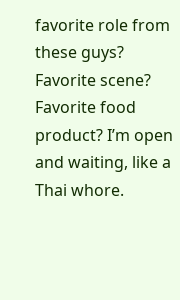favorite role from these guys? Favorite scene? Favorite food product? I’m open and waiting, like a Thai whore.